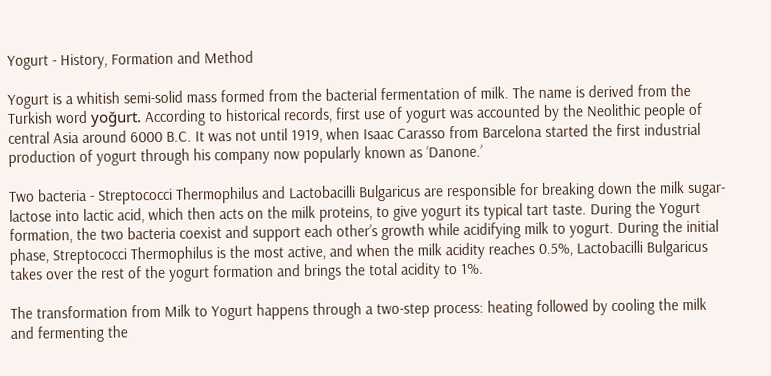Yogurt - History, Formation and Method

Yogurt is a whitish semi-solid mass formed from the bacterial fermentation of milk. The name is derived from the Turkish word yoğurt. According to historical records, first use of yogurt was accounted by the Neolithic people of central Asia around 6000 B.C. It was not until 1919, when Isaac Carasso from Barcelona started the first industrial production of yogurt through his company now popularly known as ‘Danone.’

Two bacteria - Streptococci Thermophilus and Lactobacilli Bulgaricus are responsible for breaking down the milk sugar- lactose into lactic acid, which then acts on the milk proteins, to give yogurt its typical tart taste. During the Yogurt formation, the two bacteria coexist and support each other’s growth while acidifying milk to yogurt. During the initial phase, Streptococci Thermophilus is the most active, and when the milk acidity reaches 0.5%, Lactobacilli Bulgaricus takes over the rest of the yogurt formation and brings the total acidity to 1%.

The transformation from Milk to Yogurt happens through a two-step process: heating followed by cooling the milk and fermenting the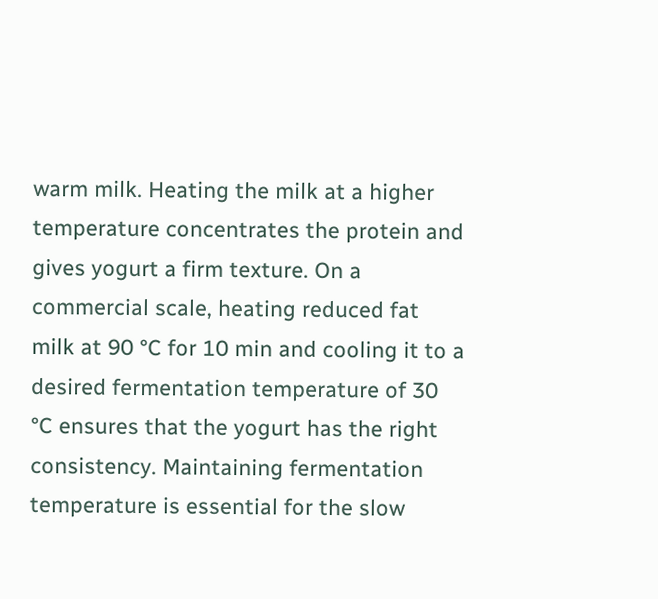warm milk. Heating the milk at a higher temperature concentrates the protein and gives yogurt a firm texture. On a commercial scale, heating reduced fat milk at 90 °C for 10 min and cooling it to a desired fermentation temperature of 30 °C ensures that the yogurt has the right consistency. Maintaining fermentation temperature is essential for the slow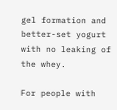gel formation and better-set yogurt with no leaking of the whey.

For people with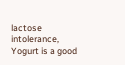lactose intolerance, Yogurt is a good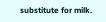substitute for milk.